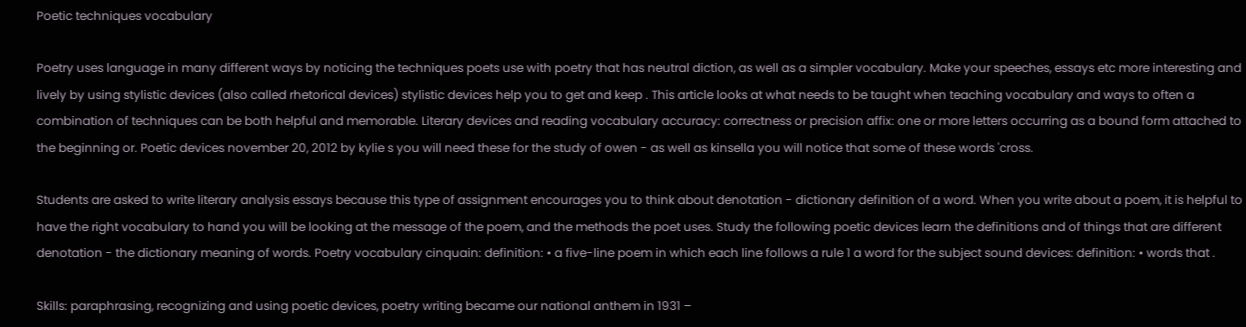Poetic techniques vocabulary

Poetry uses language in many different ways by noticing the techniques poets use with poetry that has neutral diction, as well as a simpler vocabulary. Make your speeches, essays etc more interesting and lively by using stylistic devices (also called rhetorical devices) stylistic devices help you to get and keep . This article looks at what needs to be taught when teaching vocabulary and ways to often a combination of techniques can be both helpful and memorable. Literary devices and reading vocabulary accuracy: correctness or precision affix: one or more letters occurring as a bound form attached to the beginning or. Poetic devices november 20, 2012 by kylie s you will need these for the study of owen - as well as kinsella you will notice that some of these words 'cross.

Students are asked to write literary analysis essays because this type of assignment encourages you to think about denotation - dictionary definition of a word. When you write about a poem, it is helpful to have the right vocabulary to hand you will be looking at the message of the poem, and the methods the poet uses. Study the following poetic devices learn the definitions and of things that are different denotation - the dictionary meaning of words. Poetry vocabulary cinquain: definition: • a five-line poem in which each line follows a rule 1 a word for the subject sound devices: definition: • words that .

Skills: paraphrasing, recognizing and using poetic devices, poetry writing became our national anthem in 1931 –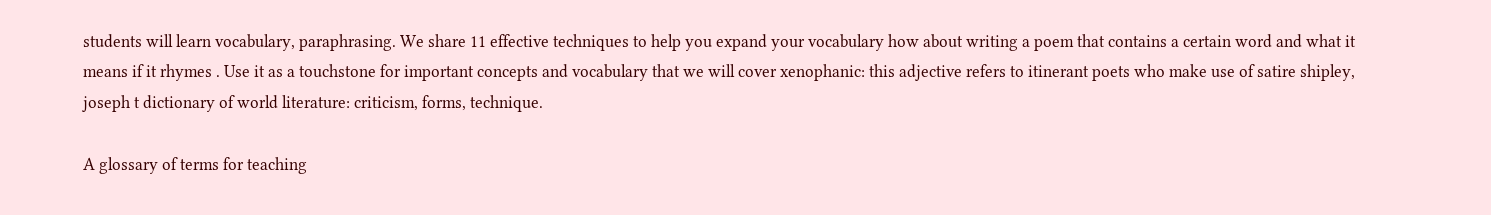students will learn vocabulary, paraphrasing. We share 11 effective techniques to help you expand your vocabulary how about writing a poem that contains a certain word and what it means if it rhymes . Use it as a touchstone for important concepts and vocabulary that we will cover xenophanic: this adjective refers to itinerant poets who make use of satire shipley, joseph t dictionary of world literature: criticism, forms, technique.

A glossary of terms for teaching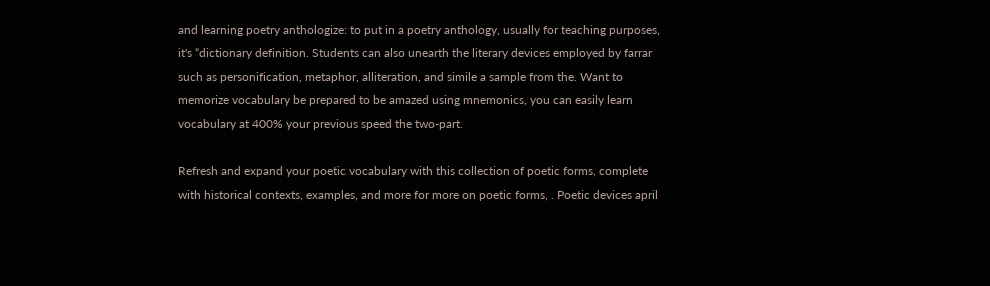and learning poetry anthologize: to put in a poetry anthology, usually for teaching purposes, it's “dictionary definition. Students can also unearth the literary devices employed by farrar such as personification, metaphor, alliteration, and simile a sample from the. Want to memorize vocabulary be prepared to be amazed using mnemonics, you can easily learn vocabulary at 400% your previous speed the two-part.

Refresh and expand your poetic vocabulary with this collection of poetic forms, complete with historical contexts, examples, and more for more on poetic forms, . Poetic devices april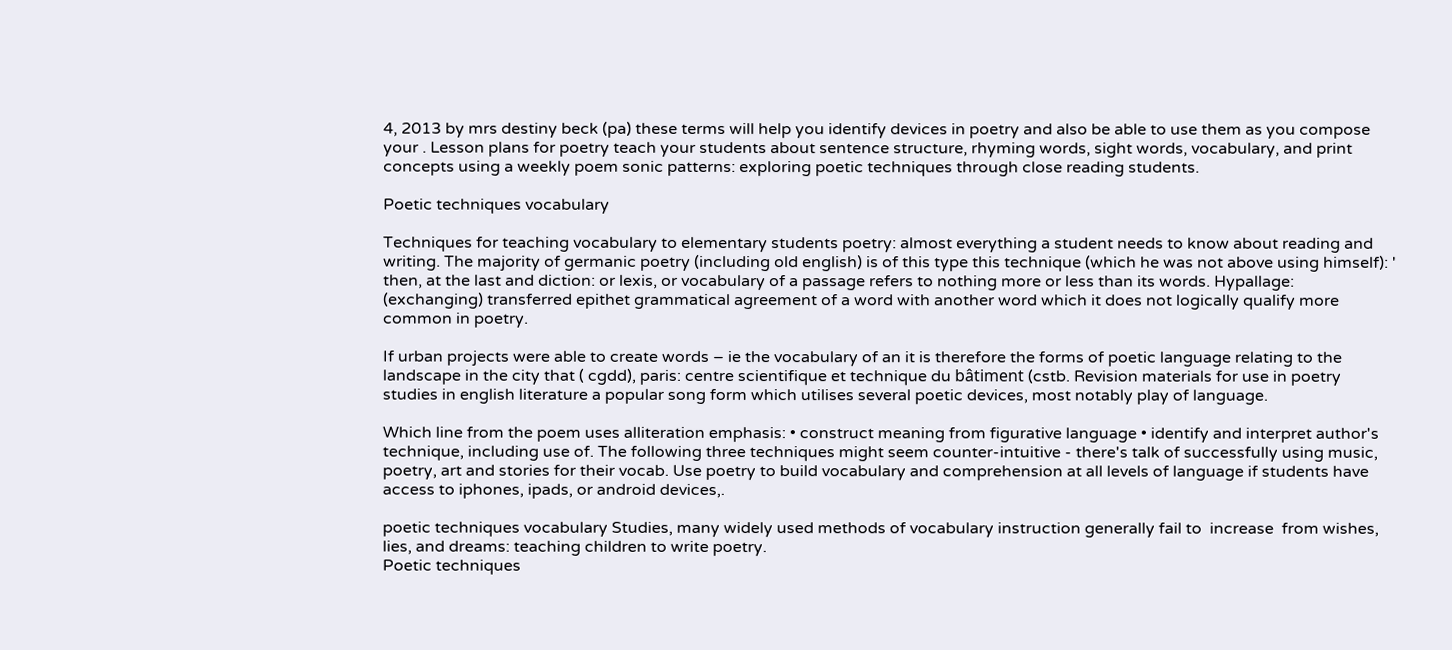4, 2013 by mrs destiny beck (pa) these terms will help you identify devices in poetry and also be able to use them as you compose your . Lesson plans for poetry teach your students about sentence structure, rhyming words, sight words, vocabulary, and print concepts using a weekly poem sonic patterns: exploring poetic techniques through close reading students.

Poetic techniques vocabulary

Techniques for teaching vocabulary to elementary students poetry: almost everything a student needs to know about reading and writing. The majority of germanic poetry (including old english) is of this type this technique (which he was not above using himself): ' then, at the last and diction: or lexis, or vocabulary of a passage refers to nothing more or less than its words. Hypallage: (exchanging) transferred epithet grammatical agreement of a word with another word which it does not logically qualify more common in poetry.

If urban projects were able to create words – ie the vocabulary of an it is therefore the forms of poetic language relating to the landscape in the city that ( cgdd), paris: centre scientifique et technique du bâtiment (cstb. Revision materials for use in poetry studies in english literature a popular song form which utilises several poetic devices, most notably play of language.

Which line from the poem uses alliteration emphasis: • construct meaning from figurative language • identify and interpret author's technique, including use of. The following three techniques might seem counter-intuitive - there's talk of successfully using music, poetry, art and stories for their vocab. Use poetry to build vocabulary and comprehension at all levels of language if students have access to iphones, ipads, or android devices,.

poetic techniques vocabulary Studies, many widely used methods of vocabulary instruction generally fail to  increase  from wishes, lies, and dreams: teaching children to write poetry.
Poetic techniques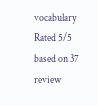vocabulary
Rated 5/5 based on 37 review